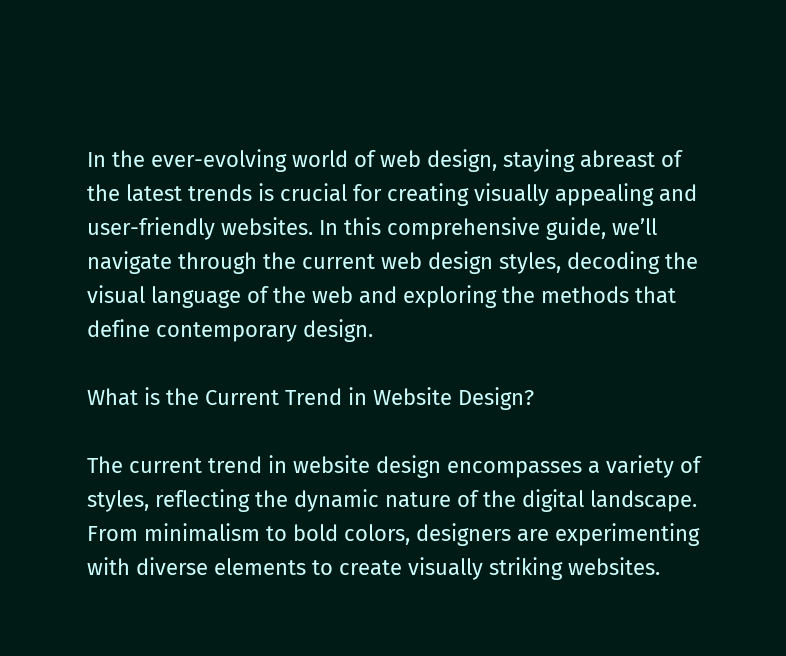In the ever-evolving world of web design, staying abreast of the latest trends is crucial for creating visually appealing and user-friendly websites. In this comprehensive guide, we’ll navigate through the current web design styles, decoding the visual language of the web and exploring the methods that define contemporary design.

What is the Current Trend in Website Design?

The current trend in website design encompasses a variety of styles, reflecting the dynamic nature of the digital landscape. From minimalism to bold colors, designers are experimenting with diverse elements to create visually striking websites.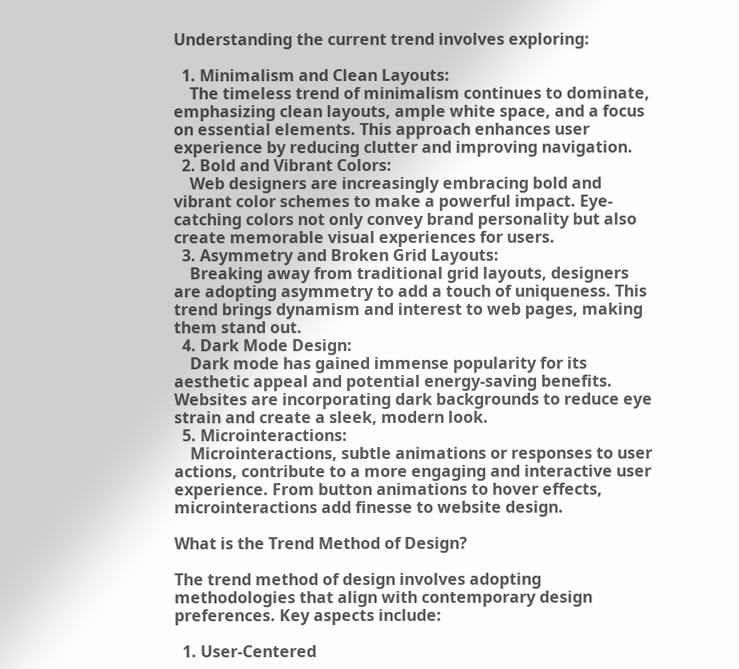Understanding the current trend involves exploring:

  1. Minimalism and Clean Layouts:
    The timeless trend of minimalism continues to dominate, emphasizing clean layouts, ample white space, and a focus on essential elements. This approach enhances user experience by reducing clutter and improving navigation.
  2. Bold and Vibrant Colors:
    Web designers are increasingly embracing bold and vibrant color schemes to make a powerful impact. Eye-catching colors not only convey brand personality but also create memorable visual experiences for users.
  3. Asymmetry and Broken Grid Layouts:
    Breaking away from traditional grid layouts, designers are adopting asymmetry to add a touch of uniqueness. This trend brings dynamism and interest to web pages, making them stand out.
  4. Dark Mode Design:
    Dark mode has gained immense popularity for its aesthetic appeal and potential energy-saving benefits. Websites are incorporating dark backgrounds to reduce eye strain and create a sleek, modern look.
  5. Microinteractions:
    Microinteractions, subtle animations or responses to user actions, contribute to a more engaging and interactive user experience. From button animations to hover effects, microinteractions add finesse to website design.

What is the Trend Method of Design?

The trend method of design involves adopting methodologies that align with contemporary design preferences. Key aspects include:

  1. User-Centered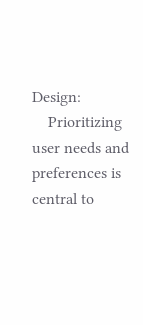Design:
    Prioritizing user needs and preferences is central to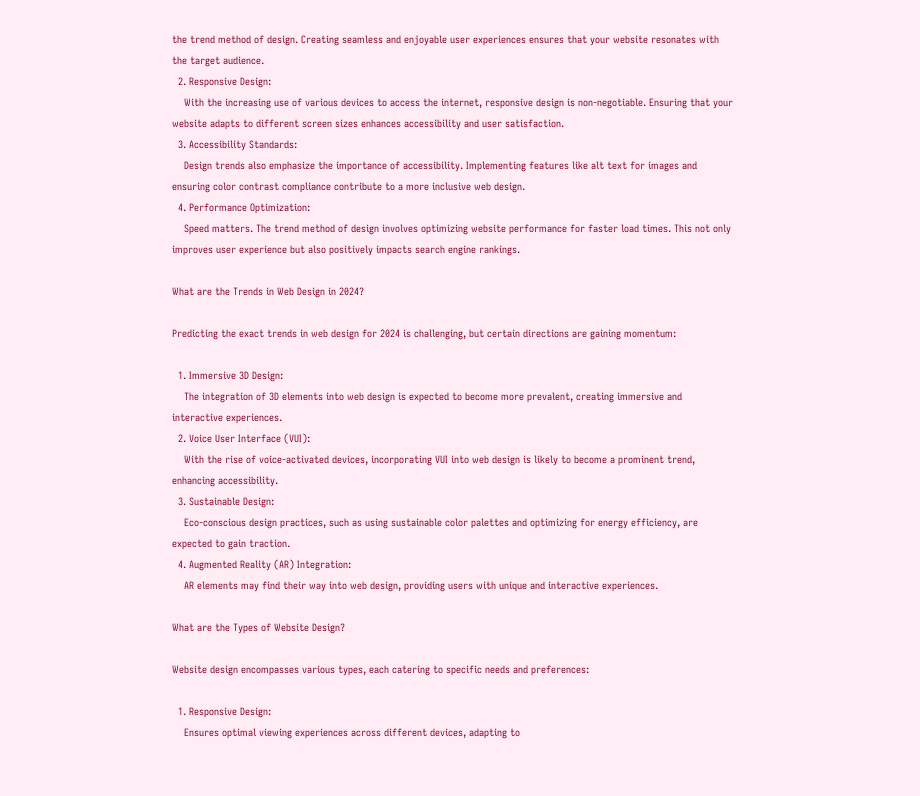the trend method of design. Creating seamless and enjoyable user experiences ensures that your website resonates with the target audience.
  2. Responsive Design:
    With the increasing use of various devices to access the internet, responsive design is non-negotiable. Ensuring that your website adapts to different screen sizes enhances accessibility and user satisfaction.
  3. Accessibility Standards:
    Design trends also emphasize the importance of accessibility. Implementing features like alt text for images and ensuring color contrast compliance contribute to a more inclusive web design.
  4. Performance Optimization:
    Speed matters. The trend method of design involves optimizing website performance for faster load times. This not only improves user experience but also positively impacts search engine rankings.

What are the Trends in Web Design in 2024?

Predicting the exact trends in web design for 2024 is challenging, but certain directions are gaining momentum:

  1. Immersive 3D Design:
    The integration of 3D elements into web design is expected to become more prevalent, creating immersive and interactive experiences.
  2. Voice User Interface (VUI):
    With the rise of voice-activated devices, incorporating VUI into web design is likely to become a prominent trend, enhancing accessibility.
  3. Sustainable Design:
    Eco-conscious design practices, such as using sustainable color palettes and optimizing for energy efficiency, are expected to gain traction.
  4. Augmented Reality (AR) Integration:
    AR elements may find their way into web design, providing users with unique and interactive experiences.

What are the Types of Website Design?

Website design encompasses various types, each catering to specific needs and preferences:

  1. Responsive Design:
    Ensures optimal viewing experiences across different devices, adapting to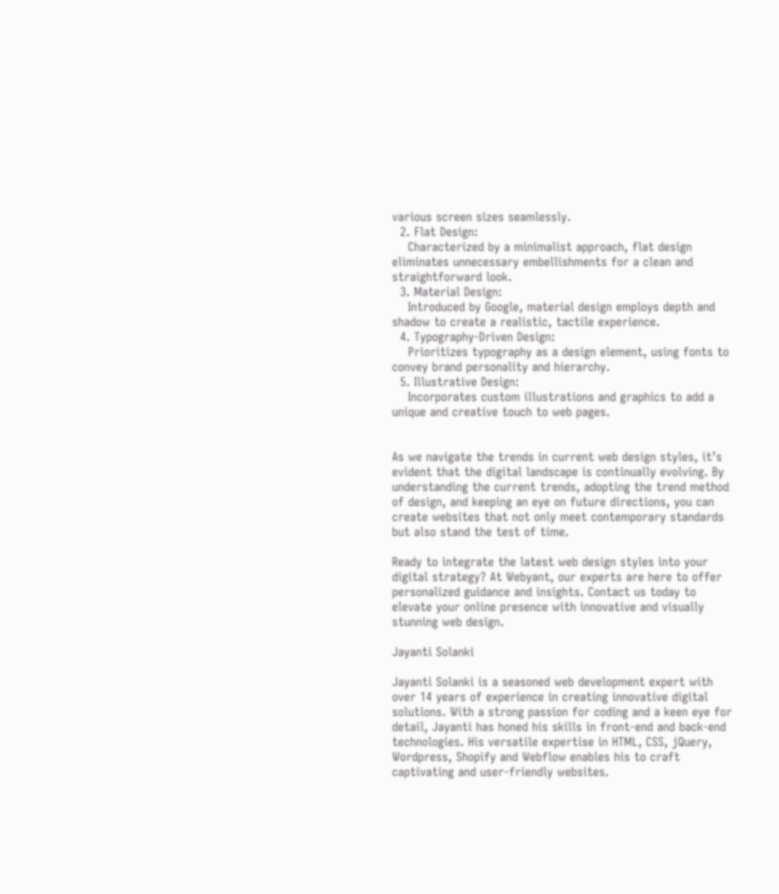various screen sizes seamlessly.
  2. Flat Design:
    Characterized by a minimalist approach, flat design eliminates unnecessary embellishments for a clean and straightforward look.
  3. Material Design:
    Introduced by Google, material design employs depth and shadow to create a realistic, tactile experience.
  4. Typography-Driven Design:
    Prioritizes typography as a design element, using fonts to convey brand personality and hierarchy.
  5. Illustrative Design:
    Incorporates custom illustrations and graphics to add a unique and creative touch to web pages.


As we navigate the trends in current web design styles, it’s evident that the digital landscape is continually evolving. By understanding the current trends, adopting the trend method of design, and keeping an eye on future directions, you can create websites that not only meet contemporary standards but also stand the test of time.

Ready to integrate the latest web design styles into your digital strategy? At Webyant, our experts are here to offer personalized guidance and insights. Contact us today to elevate your online presence with innovative and visually stunning web design.

Jayanti Solanki

Jayanti Solanki is a seasoned web development expert with over 14 years of experience in creating innovative digital solutions. With a strong passion for coding and a keen eye for detail, Jayanti has honed his skills in front-end and back-end technologies. His versatile expertise in HTML, CSS, jQuery, Wordpress, Shopify and Webflow enables his to craft captivating and user-friendly websites.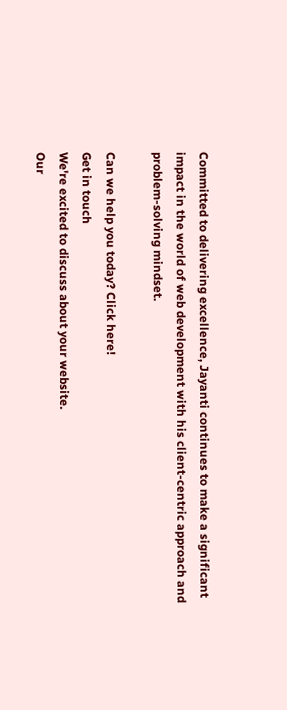Committed to delivering excellence, Jayanti continues to make a significant impact in the world of web development with his client-centric approach and problem-solving mindset.

Can we help you today? Click here!
Get in touch
We're excited to discuss about your website.
Our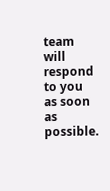team will respond to you as soon as possible.